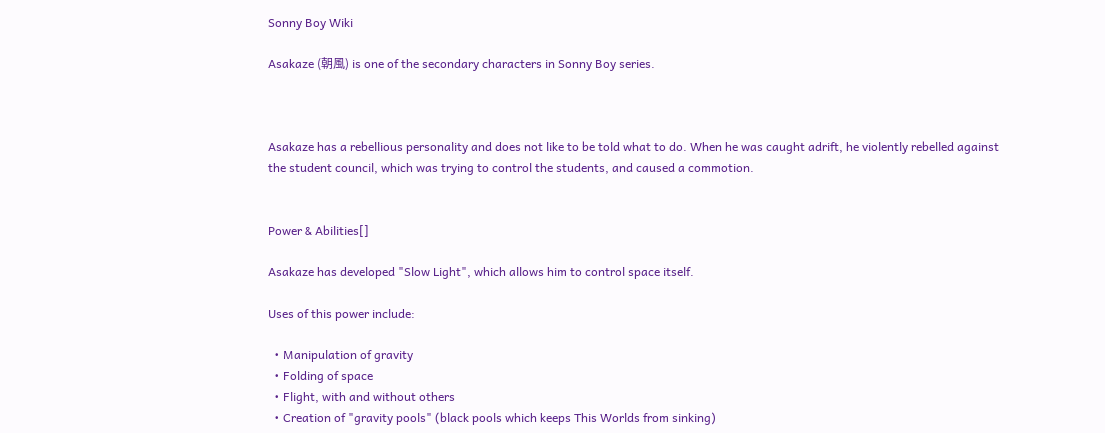Sonny Boy Wiki

Asakaze (朝風) is one of the secondary characters in Sonny Boy series.



Asakaze has a rebellious personality and does not like to be told what to do. When he was caught adrift, he violently rebelled against the student council, which was trying to control the students, and caused a commotion.


Power & Abilities[]

Asakaze has developed "Slow Light", which allows him to control space itself.

Uses of this power include:

  • Manipulation of gravity
  • Folding of space
  • Flight, with and without others
  • Creation of "gravity pools" (black pools which keeps This Worlds from sinking)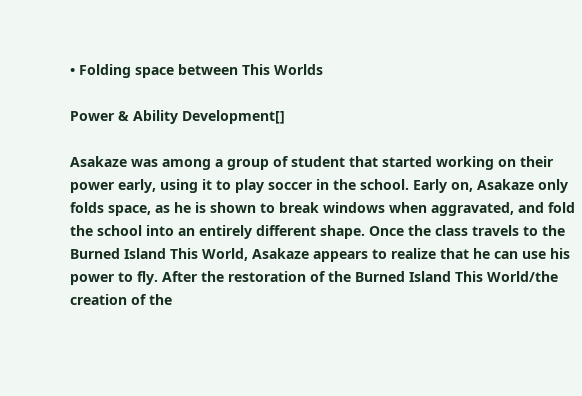• Folding space between This Worlds

Power & Ability Development[]

Asakaze was among a group of student that started working on their power early, using it to play soccer in the school. Early on, Asakaze only folds space, as he is shown to break windows when aggravated, and fold the school into an entirely different shape. Once the class travels to the Burned Island This World, Asakaze appears to realize that he can use his power to fly. After the restoration of the Burned Island This World/the creation of the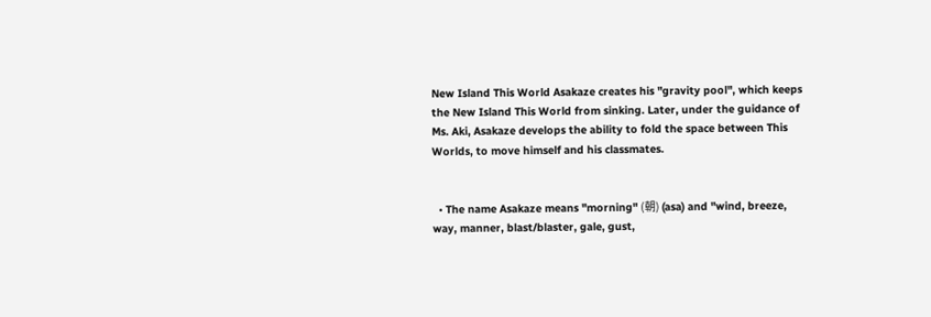New Island This World Asakaze creates his "gravity pool", which keeps the New Island This World from sinking. Later, under the guidance of Ms. Aki, Asakaze develops the ability to fold the space between This Worlds, to move himself and his classmates.


  • The name Asakaze means "morning" (朝) (asa) and "wind, breeze, way, manner, blast/blaster, gale, gust,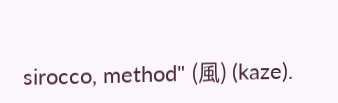sirocco, method" (風) (kaze).